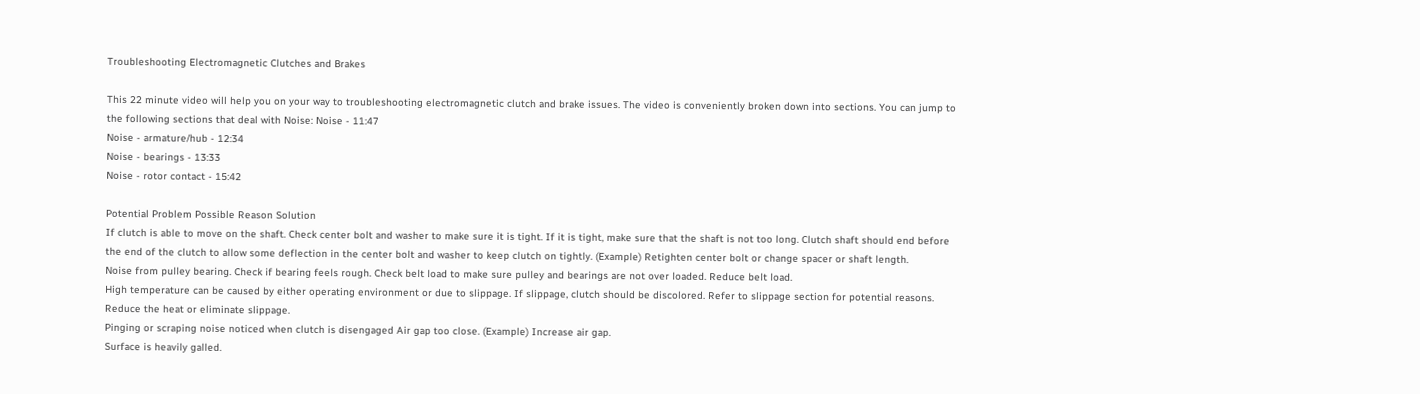Troubleshooting Electromagnetic Clutches and Brakes

This 22 minute video will help you on your way to troubleshooting electromagnetic clutch and brake issues. The video is conveniently broken down into sections. You can jump to the following sections that deal with Noise: Noise - 11:47
Noise - armature/hub - 12:34
Noise - bearings - 13:33
Noise - rotor contact - 15:42

Potential Problem Possible Reason Solution
If clutch is able to move on the shaft. Check center bolt and washer to make sure it is tight. If it is tight, make sure that the shaft is not too long. Clutch shaft should end before the end of the clutch to allow some deflection in the center bolt and washer to keep clutch on tightly. (Example) Retighten center bolt or change spacer or shaft length.
Noise from pulley bearing. Check if bearing feels rough. Check belt load to make sure pulley and bearings are not over loaded. Reduce belt load.
High temperature can be caused by either operating environment or due to slippage. If slippage, clutch should be discolored. Refer to slippage section for potential reasons. Reduce the heat or eliminate slippage.
Pinging or scraping noise noticed when clutch is disengaged Air gap too close. (Example) Increase air gap.
Surface is heavily galled.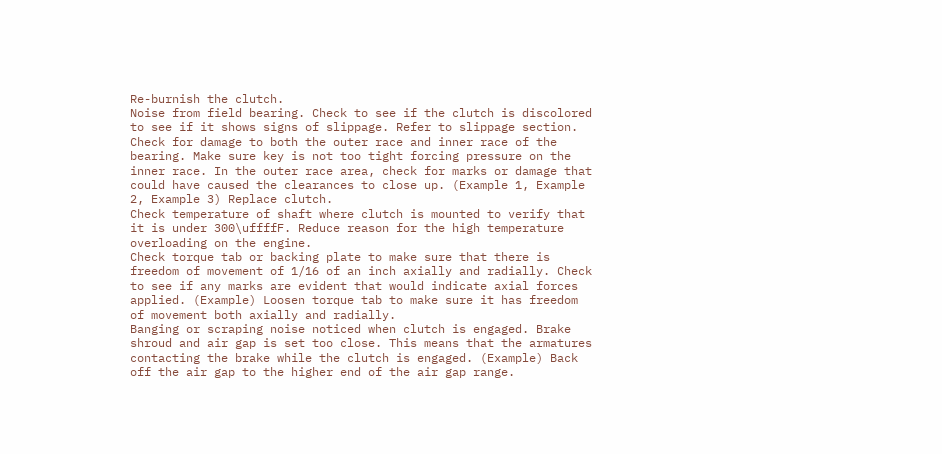Re-burnish the clutch.
Noise from field bearing. Check to see if the clutch is discolored to see if it shows signs of slippage. Refer to slippage section.
Check for damage to both the outer race and inner race of the bearing. Make sure key is not too tight forcing pressure on the inner race. In the outer race area, check for marks or damage that could have caused the clearances to close up. (Example 1, Example 2, Example 3) Replace clutch.
Check temperature of shaft where clutch is mounted to verify that it is under 300\uffffF. Reduce reason for the high temperature overloading on the engine.
Check torque tab or backing plate to make sure that there is freedom of movement of 1/16 of an inch axially and radially. Check to see if any marks are evident that would indicate axial forces applied. (Example) Loosen torque tab to make sure it has freedom of movement both axially and radially.
Banging or scraping noise noticed when clutch is engaged. Brake shroud and air gap is set too close. This means that the armatures contacting the brake while the clutch is engaged. (Example) Back off the air gap to the higher end of the air gap range.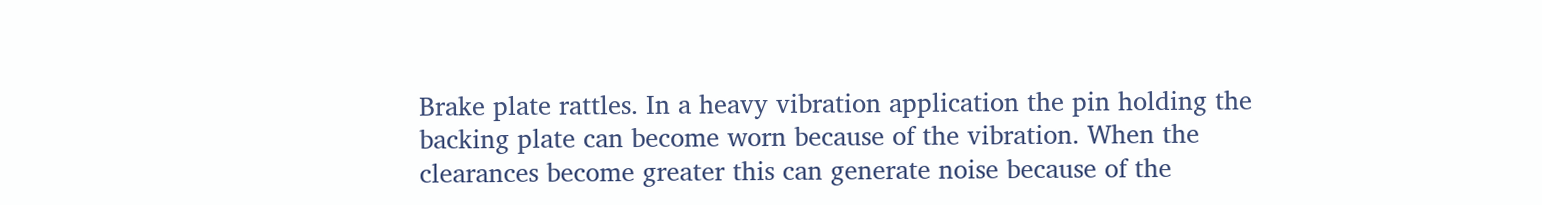Brake plate rattles. In a heavy vibration application the pin holding the backing plate can become worn because of the vibration. When the clearances become greater this can generate noise because of the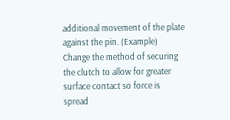additional movement of the plate against the pin. (Example) Change the method of securing the clutch to allow for greater surface contact so force is spread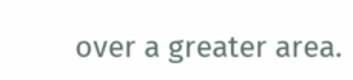over a greater area.